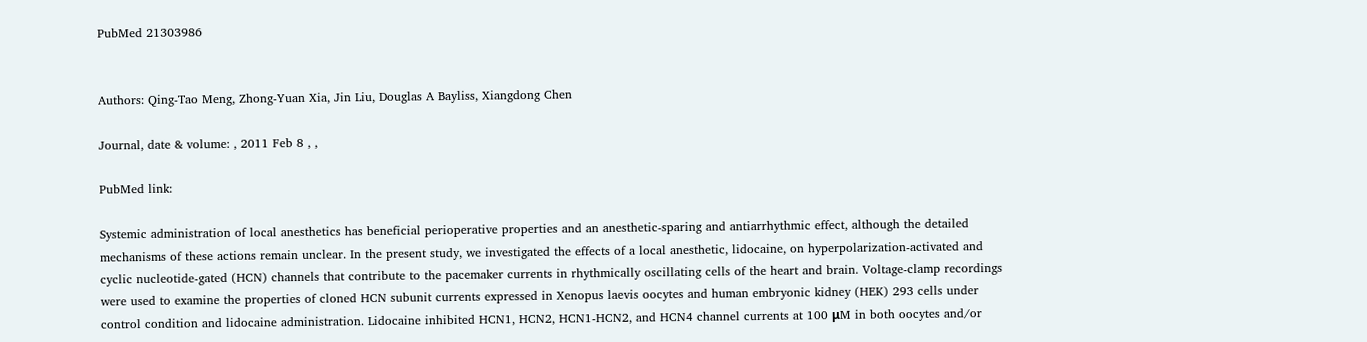PubMed 21303986


Authors: Qing-Tao Meng, Zhong-Yuan Xia, Jin Liu, Douglas A Bayliss, Xiangdong Chen

Journal, date & volume: , 2011 Feb 8 , ,

PubMed link:

Systemic administration of local anesthetics has beneficial perioperative properties and an anesthetic-sparing and antiarrhythmic effect, although the detailed mechanisms of these actions remain unclear. In the present study, we investigated the effects of a local anesthetic, lidocaine, on hyperpolarization-activated and cyclic nucleotide-gated (HCN) channels that contribute to the pacemaker currents in rhythmically oscillating cells of the heart and brain. Voltage-clamp recordings were used to examine the properties of cloned HCN subunit currents expressed in Xenopus laevis oocytes and human embryonic kidney (HEK) 293 cells under control condition and lidocaine administration. Lidocaine inhibited HCN1, HCN2, HCN1-HCN2, and HCN4 channel currents at 100 μM in both oocytes and/or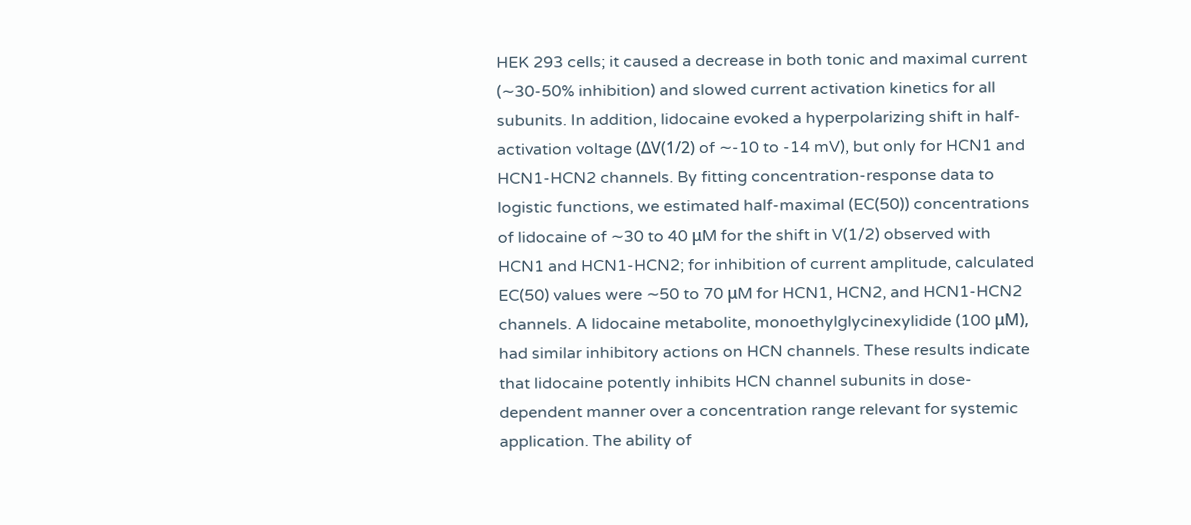HEK 293 cells; it caused a decrease in both tonic and maximal current (∼30-50% inhibition) and slowed current activation kinetics for all subunits. In addition, lidocaine evoked a hyperpolarizing shift in half-activation voltage (ΔV(1/2) of ∼-10 to -14 mV), but only for HCN1 and HCN1-HCN2 channels. By fitting concentration-response data to logistic functions, we estimated half-maximal (EC(50)) concentrations of lidocaine of ∼30 to 40 μM for the shift in V(1/2) observed with HCN1 and HCN1-HCN2; for inhibition of current amplitude, calculated EC(50) values were ∼50 to 70 μM for HCN1, HCN2, and HCN1-HCN2 channels. A lidocaine metabolite, monoethylglycinexylidide (100 μM), had similar inhibitory actions on HCN channels. These results indicate that lidocaine potently inhibits HCN channel subunits in dose-dependent manner over a concentration range relevant for systemic application. The ability of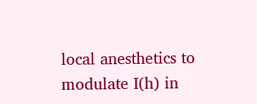local anesthetics to modulate I(h) in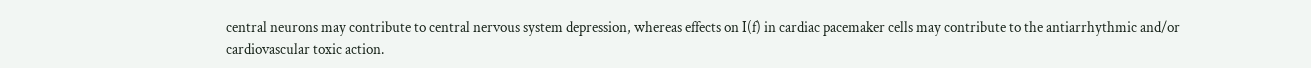central neurons may contribute to central nervous system depression, whereas effects on I(f) in cardiac pacemaker cells may contribute to the antiarrhythmic and/or cardiovascular toxic action.